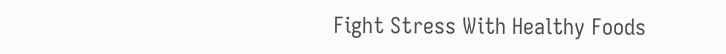Fight Stress With Healthy Foods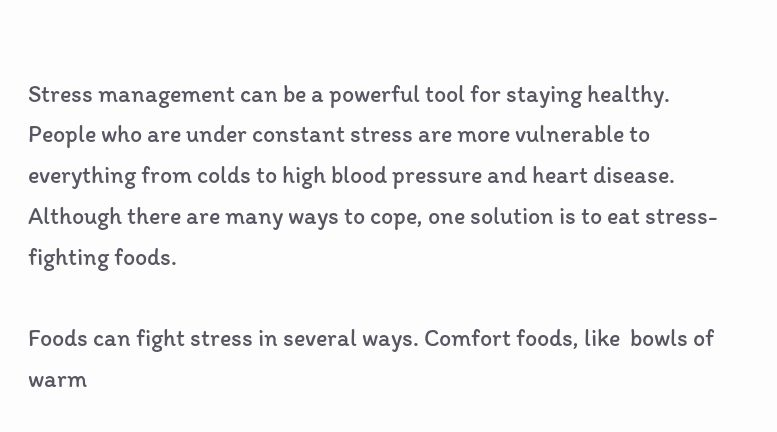Stress management can be a powerful tool for staying healthy. People who are under constant stress are more vulnerable to everything from colds to high blood pressure and heart disease. Although there are many ways to cope, one solution is to eat stress-fighting foods.

Foods can fight stress in several ways. Comfort foods, like  bowls of warm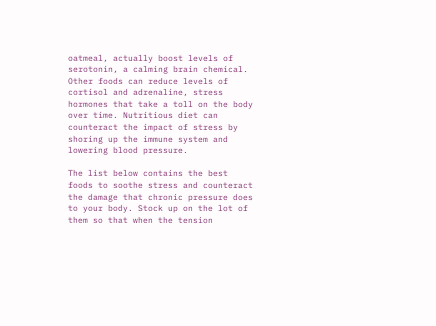oatmeal, actually boost levels of serotonin, a calming brain chemical. Other foods can reduce levels of cortisol and adrenaline, stress hormones that take a toll on the body over time. Nutritious diet can counteract the impact of stress by shoring up the immune system and lowering blood pressure.

The list below contains the best foods to soothe stress and counteract the damage that chronic pressure does to your body. Stock up on the lot of them so that when the tension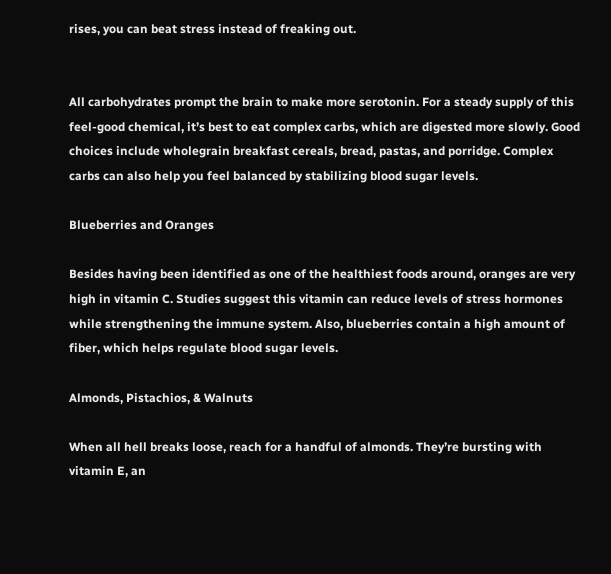rises, you can beat stress instead of freaking out.


All carbohydrates prompt the brain to make more serotonin. For a steady supply of this feel-good chemical, it’s best to eat complex carbs, which are digested more slowly. Good choices include wholegrain breakfast cereals, bread, pastas, and porridge. Complex carbs can also help you feel balanced by stabilizing blood sugar levels.

Blueberries and Oranges

Besides having been identified as one of the healthiest foods around, oranges are very high in vitamin C. Studies suggest this vitamin can reduce levels of stress hormones while strengthening the immune system. Also, blueberries contain a high amount of fiber, which helps regulate blood sugar levels.

Almonds, Pistachios, & Walnuts

When all hell breaks loose, reach for a handful of almonds. They’re bursting with vitamin E, an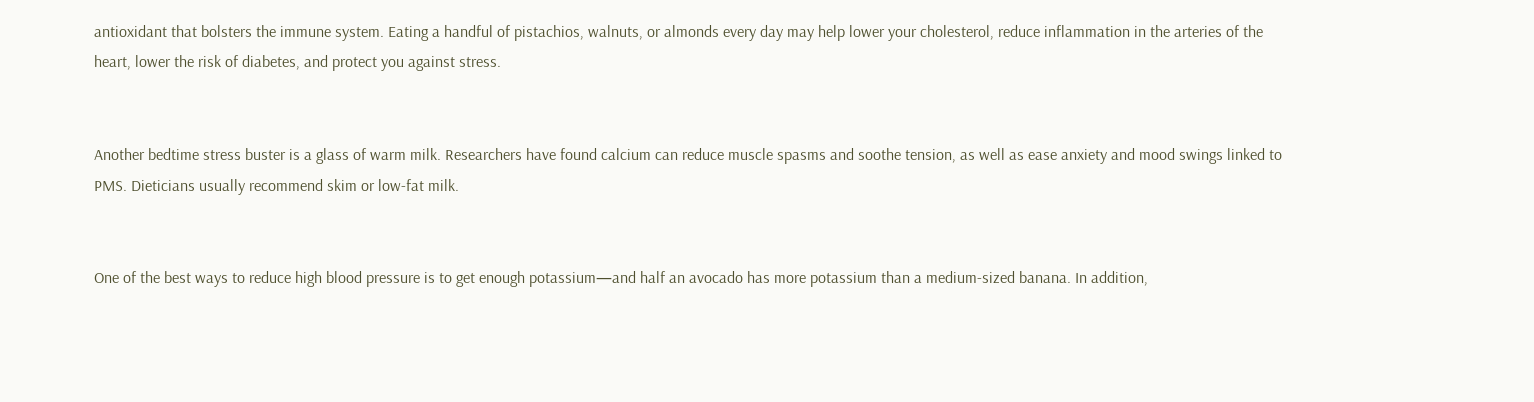antioxidant that bolsters the immune system. Eating a handful of pistachios, walnuts, or almonds every day may help lower your cholesterol, reduce inflammation in the arteries of the heart, lower the risk of diabetes, and protect you against stress.


Another bedtime stress buster is a glass of warm milk. Researchers have found calcium can reduce muscle spasms and soothe tension, as well as ease anxiety and mood swings linked to PMS. Dieticians usually recommend skim or low-fat milk.


One of the best ways to reduce high blood pressure is to get enough potassium—and half an avocado has more potassium than a medium-sized banana. In addition,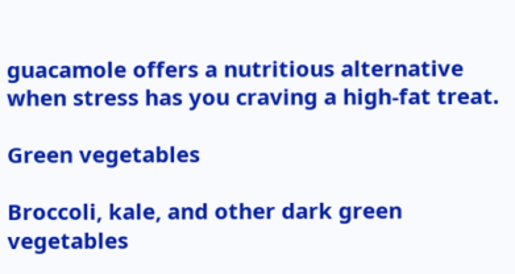guacamole offers a nutritious alternative when stress has you craving a high-fat treat.

Green vegetables

Broccoli, kale, and other dark green vegetables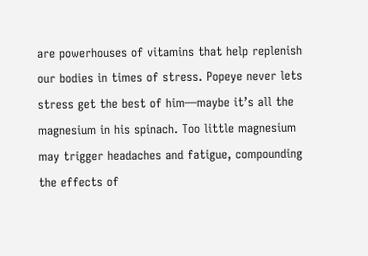are powerhouses of vitamins that help replenish our bodies in times of stress. Popeye never lets stress get the best of him—maybe it’s all the magnesium in his spinach. Too little magnesium may trigger headaches and fatigue, compounding the effects of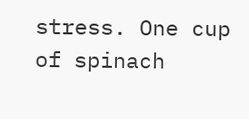stress. One cup of spinach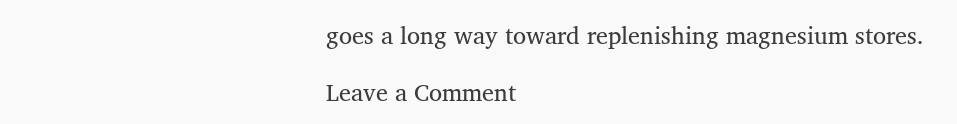goes a long way toward replenishing magnesium stores.

Leave a Comment